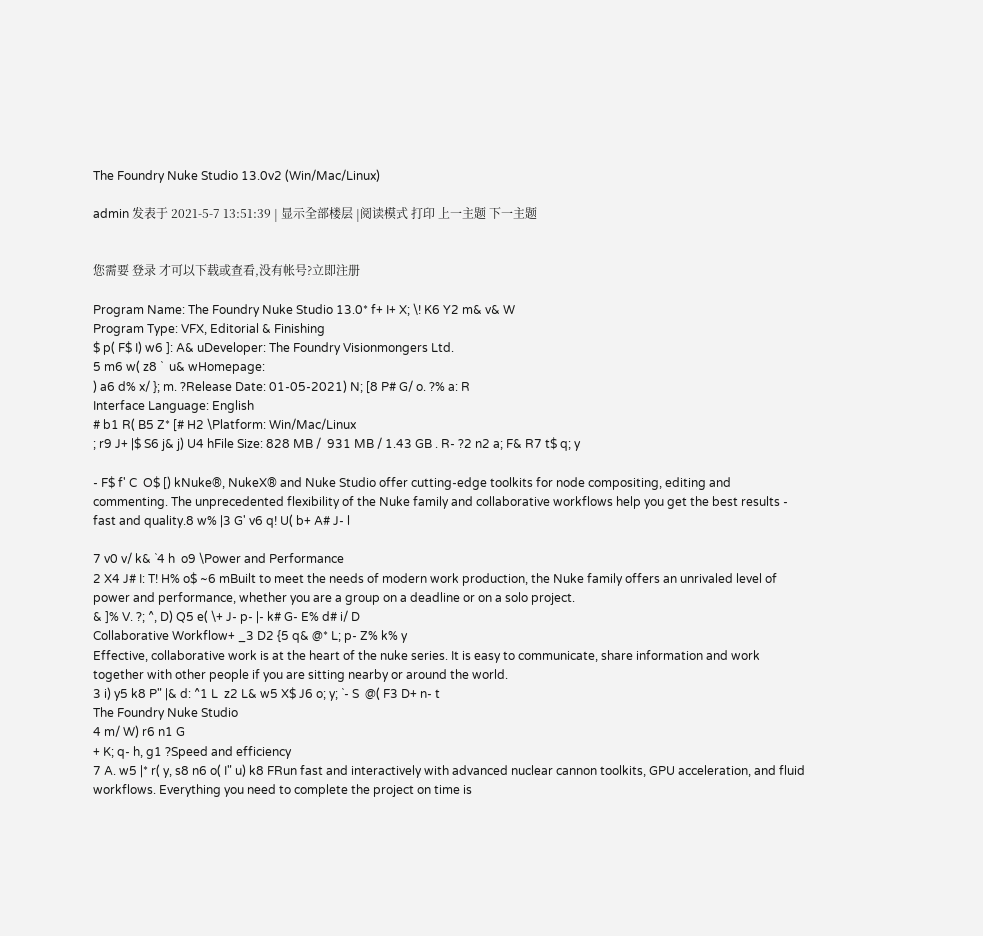The Foundry Nuke Studio 13.0v2 (Win/Mac/Linux)

admin 发表于 2021-5-7 13:51:39 | 显示全部楼层 |阅读模式 打印 上一主题 下一主题


您需要 登录 才可以下载或查看,没有帐号?立即注册

Program Name: The Foundry Nuke Studio 13.0* f+ I+ X; \! K6 Y2 m& v& W
Program Type: VFX, Editorial & Finishing
$ p( F$ I) w6 ]: A& uDeveloper: The Foundry Visionmongers Ltd.
5 m6 w( z8 `  u& wHomepage:
) a6 d% x/ }; m. ?Release Date: 01-05-2021) N; [8 P# G/ o. ?% a: R
Interface Language: English
# b1 R( B5 Z* [# H2 \Platform: Win/Mac/Linux
; r9 J+ |$ S6 j& j) U4 hFile Size: 828 MB /  931 MB / 1.43 GB . R- ?2 n2 a; F& R7 t$ q; y

- F$ f' C  O$ [) kNuke®, NukeX® and Nuke Studio offer cutting-edge toolkits for node compositing, editing and commenting. The unprecedented flexibility of the Nuke family and collaborative workflows help you get the best results - fast and quality.8 w% |3 G' v6 q! U( b+ A# J- l

7 v0 v/ k& `4 h  o9 \Power and Performance
2 X4 J# I: T! H% o$ ~6 mBuilt to meet the needs of modern work production, the Nuke family offers an unrivaled level of power and performance, whether you are a group on a deadline or on a solo project.
& ]% V. ?; ^, D) Q5 e( \+ J- p- |- k# G- E% d# i/ D
Collaborative Workflow+ _3 D2 {5 q& @* L; p- Z% k% y
Effective, collaborative work is at the heart of the nuke series. It is easy to communicate, share information and work together with other people if you are sitting nearby or around the world.
3 i) y5 k8 P" |& d: ^1 L  z2 L& w5 X$ J6 o; y; `- S  @( F3 D+ n- t
The Foundry Nuke Studio
4 m/ W) r6 n1 G
+ K; q- h, g1 ?Speed and efficiency
7 A. w5 |* r( y, s8 n6 o( I" u) k8 FRun fast and interactively with advanced nuclear cannon toolkits, GPU acceleration, and fluid workflows. Everything you need to complete the project on time is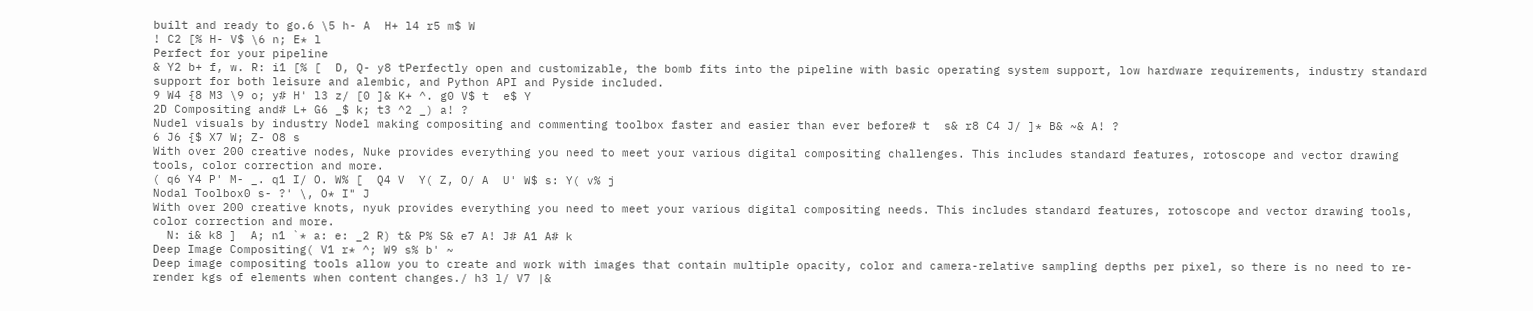built and ready to go.6 \5 h- A  H+ l4 r5 m$ W
! C2 [% H- V$ \6 n; E* l
Perfect for your pipeline
& Y2 b+ f, w. R: i1 [% [  D, Q- y8 tPerfectly open and customizable, the bomb fits into the pipeline with basic operating system support, low hardware requirements, industry standard support for both leisure and alembic, and Python API and Pyside included.
9 W4 {8 M3 \9 o; y# H' l3 z/ [0 ]& K+ ^. g0 V$ t  e$ Y
2D Compositing and# L+ G6 _$ k; t3 ^2 _) a! ?
Nudel visuals by industry Nodel making compositing and commenting toolbox faster and easier than ever before# t  s& r8 C4 J/ ]* B& ~& A! ?
6 J6 {$ X7 W; Z- O8 s
With over 200 creative nodes, Nuke provides everything you need to meet your various digital compositing challenges. This includes standard features, rotoscope and vector drawing tools, color correction and more.
( q6 Y4 P' M- _. q1 I/ O. W% [  Q4 V  Y( Z, O/ A  U' W$ s: Y( v% j
Nodal Toolbox0 s- ?' \, O* I" J
With over 200 creative knots, nyuk provides everything you need to meet your various digital compositing needs. This includes standard features, rotoscope and vector drawing tools, color correction and more.
  N: i& k8 ]  A; n1 `* a: e: _2 R) t& P% S& e7 A! J# A1 A# k
Deep Image Compositing( V1 r* ^; W9 s% b' ~
Deep image compositing tools allow you to create and work with images that contain multiple opacity, color and camera-relative sampling depths per pixel, so there is no need to re-render kgs of elements when content changes./ h3 l/ V7 |&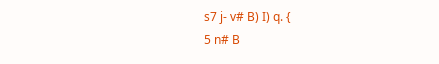s7 j- v# B) I) q. {
5 n# B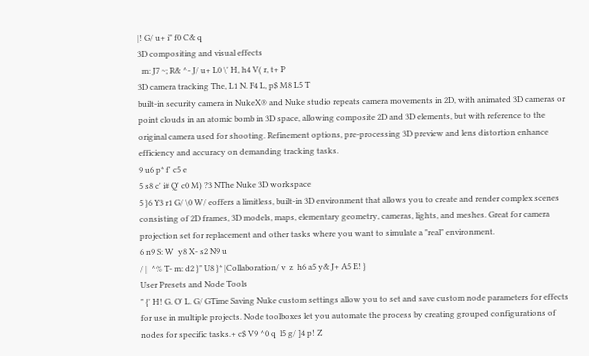|! G/ u+ i" f0 C& q
3D compositing and visual effects
  m: J7 ~; R& ^- J/ u+ L0 \' H, h4 V( r, t+ P
3D camera tracking The, L1 N. F4 L, p$ M8 L5 T
built-in security camera in NukeX® and Nuke studio repeats camera movements in 2D, with animated 3D cameras or point clouds in an atomic bomb in 3D space, allowing composite 2D and 3D elements, but with reference to the original camera used for shooting. Refinement options, pre-processing 3D preview and lens distortion enhance efficiency and accuracy on demanding tracking tasks.
9 u6 p* f' c5 e
5 s8 c' i# Q' c0 M) ?3 NThe Nuke 3D workspace
5 }6 Y3 r1 G/ \0 W/ eoffers a limitless, built-in 3D environment that allows you to create and render complex scenes consisting of 2D frames, 3D models, maps, elementary geometry, cameras, lights, and meshes. Great for camera projection set for replacement and other tasks where you want to simulate a "real" environment.
6 n9 S: W  y8 X- s2 N9 u
/ |  ^% T- m: d2 }" U8 }* |Collaboration/ v  z  h6 a5 y& J+ A5 E! }
User Presets and Node Tools
" {' H! G. O' L. G/ GTime Saving Nuke custom settings allow you to set and save custom node parameters for effects for use in multiple projects. Node toolboxes let you automate the process by creating grouped configurations of nodes for specific tasks.+ c$ V9 ^0 q  l5 g/ ]4 p! Z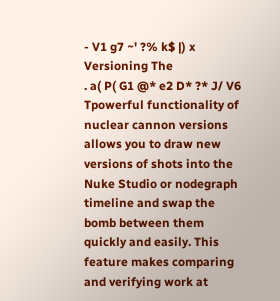- V1 g7 ~' ?% k$ |) x
Versioning The
. a( P( G1 @* e2 D* ?* J/ V6 Tpowerful functionality of nuclear cannon versions allows you to draw new versions of shots into the Nuke Studio or nodegraph timeline and swap the bomb between them quickly and easily. This feature makes comparing and verifying work at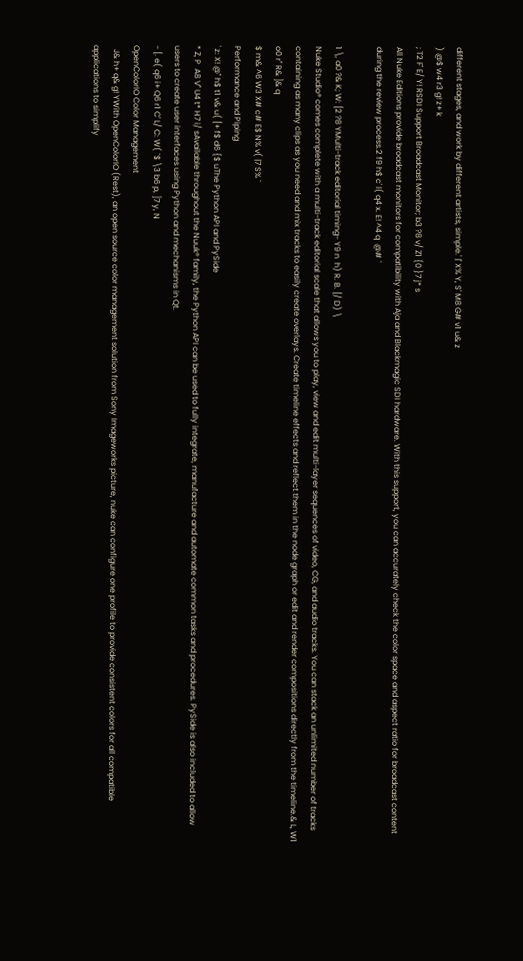different stages, and work by different artists, simple.' |' X% Y, S' M8 G# v1 u& z
) @$ w4 r3 g! z+ k
; T2 F' E/ Y! RSDI Support Broadcast Monitor; b3 ?8 v/ Z1 {0 }7 j* s
All Nuke Editions provide broadcast monitors for compatibility with Aja and Blackmagic SDI hardware. With this support, you can accurately check the color space and aspect ratio for broadcast content during the review process.2 f9 h$ c' l( q4 x. E! ^4 q  @# `

1 \, a0 ?& K; W: [2 ?8 YMulti-track editorial timing- Y9 n  h) R. B. [/ D) \
Nuke Studio® comes complete with a multi-track editorial scale that allows you to play, view and edit multi-layer sequences of video, CG, and audio tracks. You can stack an unlimited number of tracks containing as many clips as you need and mix tracks to easily create overlays. Create timeline effects and reflect them in the node graph or edit and render compositions directly from the timeline.& L, W1 o0 r" R& ]& q
$ m& ^6 W3 X# c# E$ N% v( |7 S% `
Performance and Piping
' z: X! @" h$ t1 v& u( [+ f$ d6 {$ uThe Python API and PySide
* Z, P  A8 V" U4 t* H7 i/ sAvailable throughout the Nuuk® family, the Python API can be used to fully integrate, manufacture and automate common tasks and procedures. PySide is also included to allow users to create user interfaces using Python and mechanisms in Qt.
- [. e( q6 i+ Q6 r1 C' L/ C: W( `$ \3 b6 p, ]7 y, N
OpenColorIO Color Management
  J& h+ q& g! YWith OpenColorIO (Rest), an open source color management solution from Sony Imageworks picture, nuke can configure one profile to provide consistent colors for all compatible applications to simplify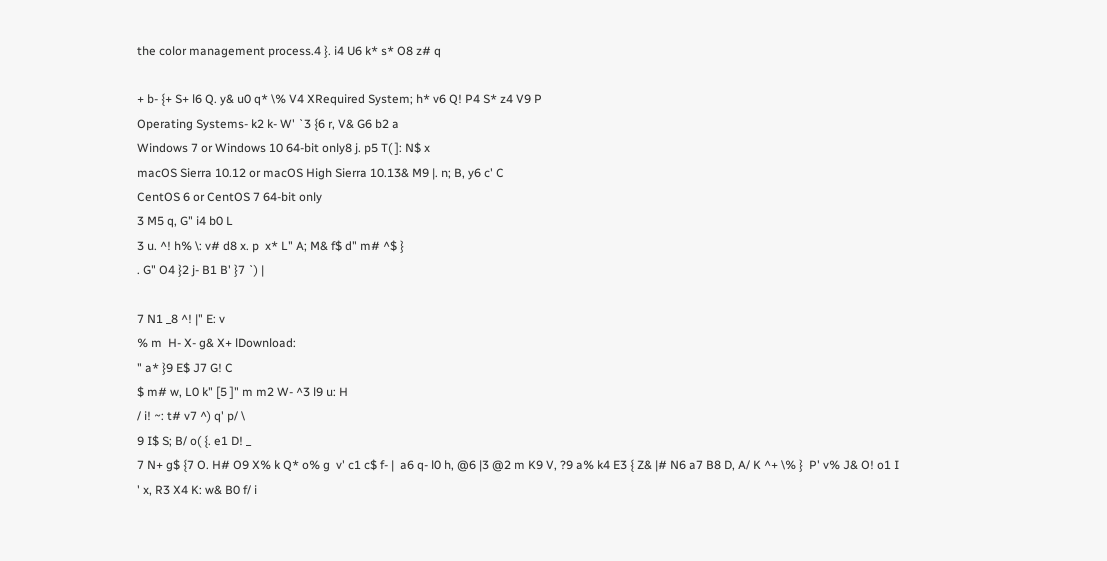the color management process.4 }. i4 U6 k* s* O8 z# q

+ b- {+ S+ l6 Q. y& u0 q* \% V4 XRequired System; h* v6 Q! P4 S* z4 V9 P
Operating Systems- k2 k- W' `3 {6 r, V& G6 b2 a
Windows 7 or Windows 10 64-bit only8 j. p5 T( ]: N$ x
macOS Sierra 10.12 or macOS High Sierra 10.13& M9 |. n; B, y6 c' C
CentOS 6 or CentOS 7 64-bit only
3 M5 q, G" i4 b0 L
3 u. ^! h% \: v# d8 x. p  x* L" A; M& f$ d" m# ^$ }
. G" O4 }2 j- B1 B' }7 `) |

7 N1 _8 ^! |" E: v
% m  H- X- g& X+ lDownload:
" a* }9 E$ J7 G! C
$ m# w, L0 k" [5 ]" m m2 W- ^3 l9 u: H
/ i! ~: t# v7 ^) q' p/ \
9 I$ S; B/ o( {. e1 D! _
7 N+ g$ {7 O. H# O9 X% k Q* o% g  v' c1 c$ f- |  a6 q- l0 h, @6 |3 @2 m K9 V, ?9 a% k4 E3 { Z& |# N6 a7 B8 D, A/ K ^+ \% }  P' v% J& O! o1 I
' x, R3 X4 K: w& B0 f/ i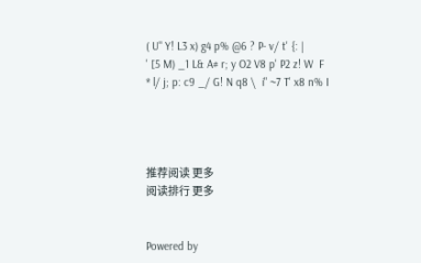( U" Y! L3 x) g4 p% @6 ? P- v/ t' {: |
' [5 M) _1 L& A# r; y O2 V8 p' P2 z! W  F
* l/ j; p: c9 _/ G! N q8 \  i" ~7 T' x8 n% I




推荐阅读 更多
阅读排行 更多


Powered by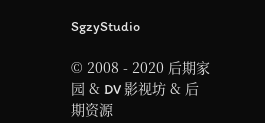SgzyStudio

© 2008 - 2020 后期家园 & DV 影视坊 & 后期资源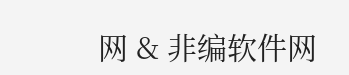网 & 非编软件网